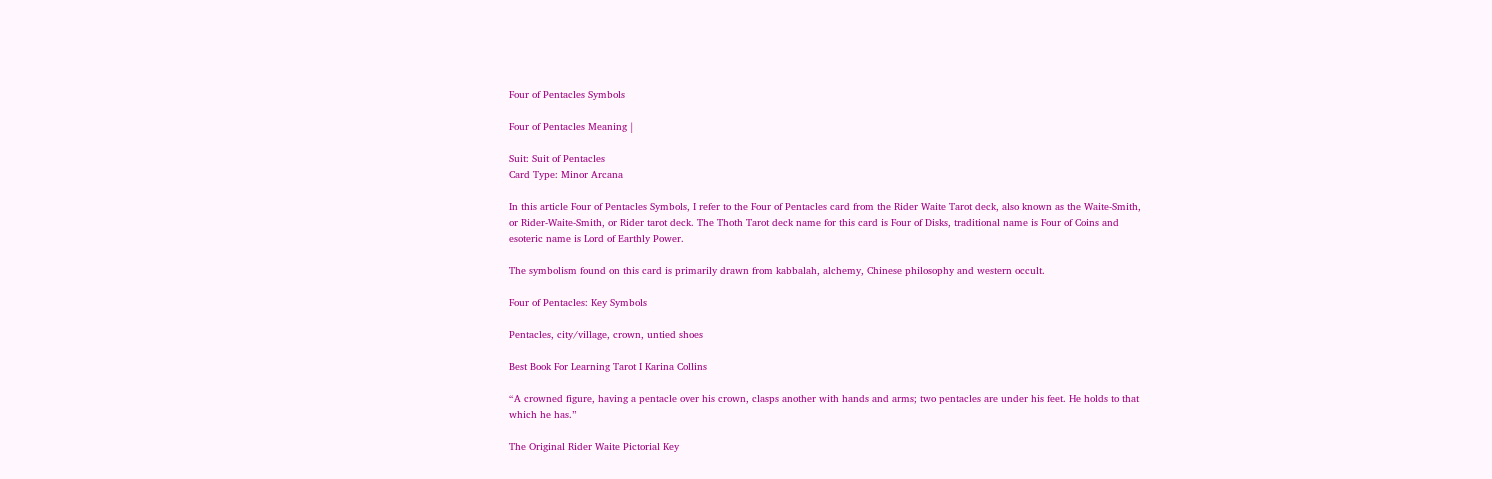Four of Pentacles Symbols

Four of Pentacles Meaning |

Suit: Suit of Pentacles
Card Type: Minor Arcana

In this article Four of Pentacles Symbols, I refer to the Four of Pentacles card from the Rider Waite Tarot deck, also known as the Waite-Smith, or Rider-Waite-Smith, or Rider tarot deck. The Thoth Tarot deck name for this card is Four of Disks, traditional name is Four of Coins and esoteric name is Lord of Earthly Power.

The symbolism found on this card is primarily drawn from kabbalah, alchemy, Chinese philosophy and western occult.

Four of Pentacles: Key Symbols

Pentacles, city/village, crown, untied shoes

Best Book For Learning Tarot I Karina Collins

“A crowned figure, having a pentacle over his crown, clasps another with hands and arms; two pentacles are under his feet. He holds to that which he has.”

The Original Rider Waite Pictorial Key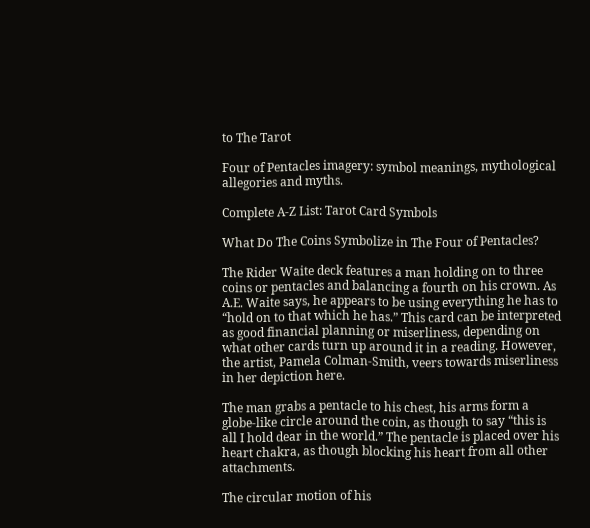to The Tarot

Four of Pentacles imagery: symbol meanings, mythological allegories and myths.

Complete A-Z List: Tarot Card Symbols

What Do The Coins Symbolize in The Four of Pentacles?

The Rider Waite deck features a man holding on to three coins or pentacles and balancing a fourth on his crown. As A.E. Waite says, he appears to be using everything he has to “hold on to that which he has.” This card can be interpreted as good financial planning or miserliness, depending on what other cards turn up around it in a reading. However, the artist, Pamela Colman-Smith, veers towards miserliness in her depiction here.

The man grabs a pentacle to his chest, his arms form a globe-like circle around the coin, as though to say “this is all I hold dear in the world.” The pentacle is placed over his heart chakra, as though blocking his heart from all other attachments.

The circular motion of his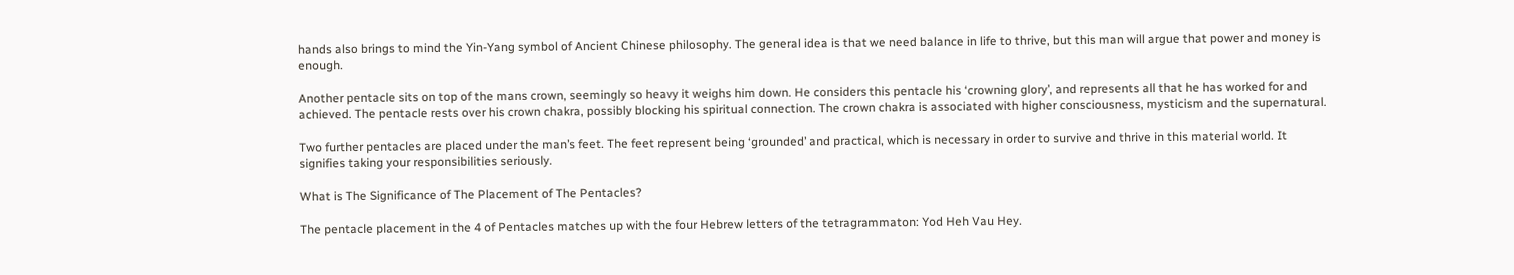hands also brings to mind the Yin-Yang symbol of Ancient Chinese philosophy. The general idea is that we need balance in life to thrive, but this man will argue that power and money is enough.

Another pentacle sits on top of the mans crown, seemingly so heavy it weighs him down. He considers this pentacle his ‘crowning glory’, and represents all that he has worked for and achieved. The pentacle rests over his crown chakra, possibly blocking his spiritual connection. The crown chakra is associated with higher consciousness, mysticism and the supernatural.

Two further pentacles are placed under the man’s feet. The feet represent being ‘grounded’ and practical, which is necessary in order to survive and thrive in this material world. It signifies taking your responsibilities seriously.

What is The Significance of The Placement of The Pentacles?

The pentacle placement in the 4 of Pentacles matches up with the four Hebrew letters of the tetragrammaton: Yod Heh Vau Hey.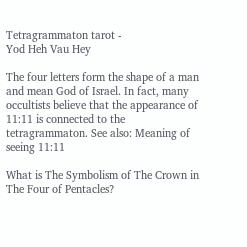Tetragrammaton tarot -
Yod Heh Vau Hey

The four letters form the shape of a man and mean God of Israel. In fact, many occultists believe that the appearance of 11:11 is connected to the tetragrammaton. See also: Meaning of seeing 11:11

What is The Symbolism of The Crown in The Four of Pentacles?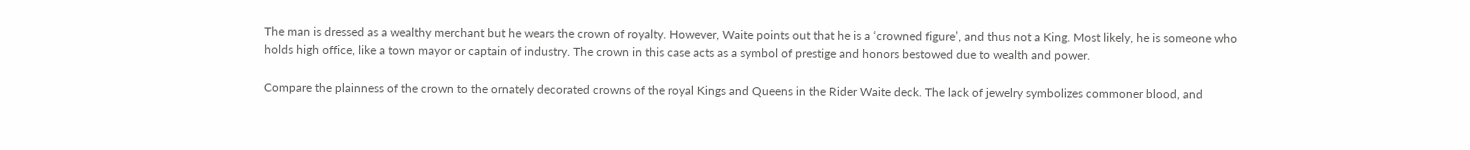The man is dressed as a wealthy merchant but he wears the crown of royalty. However, Waite points out that he is a ‘crowned figure’, and thus not a King. Most likely, he is someone who holds high office, like a town mayor or captain of industry. The crown in this case acts as a symbol of prestige and honors bestowed due to wealth and power.

Compare the plainness of the crown to the ornately decorated crowns of the royal Kings and Queens in the Rider Waite deck. The lack of jewelry symbolizes commoner blood, and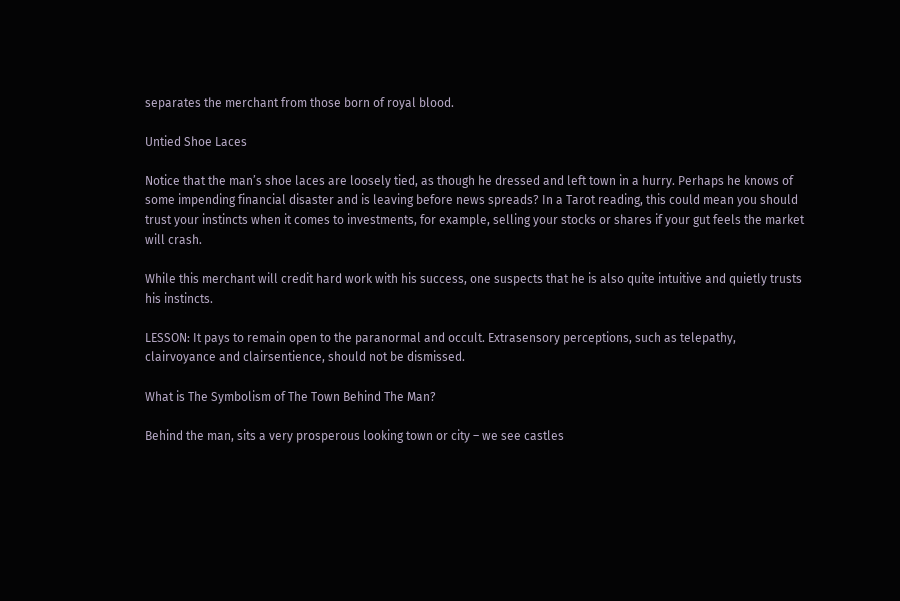separates the merchant from those born of royal blood.

Untied Shoe Laces

Notice that the man’s shoe laces are loosely tied, as though he dressed and left town in a hurry. Perhaps he knows of some impending financial disaster and is leaving before news spreads? In a Tarot reading, this could mean you should trust your instincts when it comes to investments, for example, selling your stocks or shares if your gut feels the market will crash.

While this merchant will credit hard work with his success, one suspects that he is also quite intuitive and quietly trusts his instincts.

LESSON: It pays to remain open to the paranormal and occult. Extrasensory perceptions, such as telepathy, clairvoyance and clairsentience, should not be dismissed.

What is The Symbolism of The Town Behind The Man?

Behind the man, sits a very prosperous looking town or city – we see castles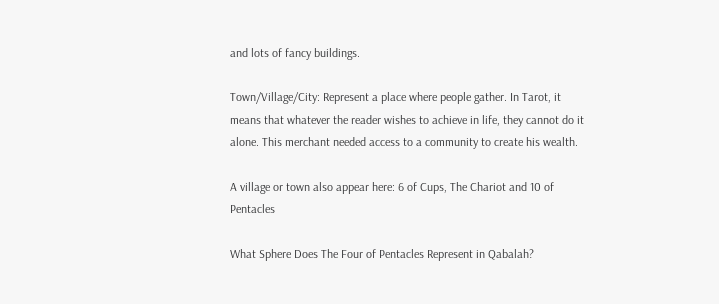and lots of fancy buildings.

Town/Village/City: Represent a place where people gather. In Tarot, it means that whatever the reader wishes to achieve in life, they cannot do it alone. This merchant needed access to a community to create his wealth.

A village or town also appear here: 6 of Cups, The Chariot and 10 of Pentacles

What Sphere Does The Four of Pentacles Represent in Qabalah?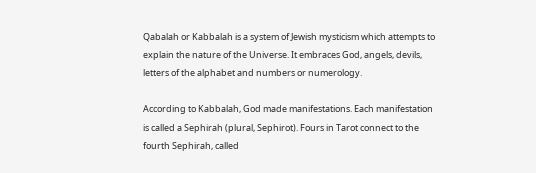Qabalah or Kabbalah is a system of Jewish mysticism which attempts to explain the nature of the Universe. It embraces God, angels, devils, letters of the alphabet and numbers or numerology.

According to Kabbalah, God made manifestations. Each manifestation is called a Sephirah (plural, Sephirot). Fours in Tarot connect to the fourth Sephirah, called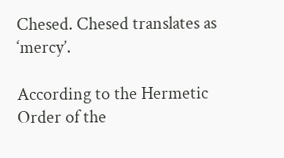Chesed. Chesed translates as ‘mercy’.

According to the Hermetic Order of the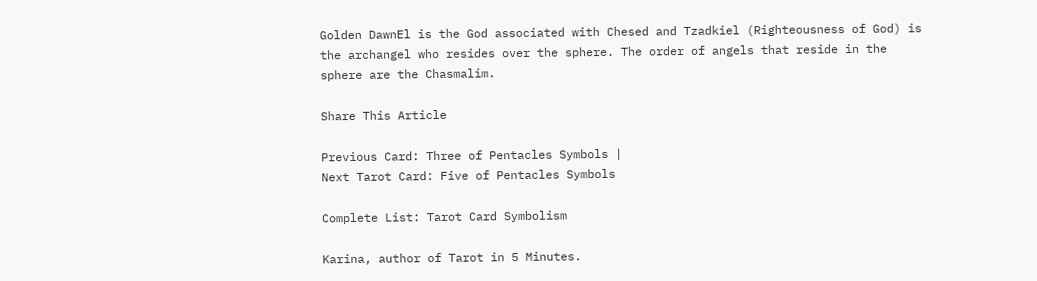Golden DawnEl is the God associated with Chesed and Tzadkiel (Righteousness of God) is the archangel who resides over the sphere. The order of angels that reside in the sphere are the Chasmalim.

Share This Article

Previous Card: Three of Pentacles Symbols |
Next Tarot Card: Five of Pentacles Symbols

Complete List: Tarot Card Symbolism

Karina, author of Tarot in 5 Minutes.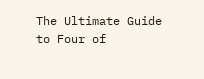The Ultimate Guide to Four of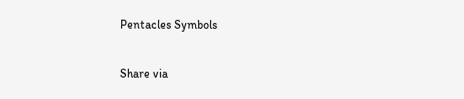Pentacles Symbols

Share via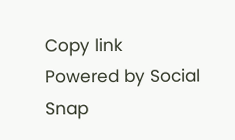Copy link
Powered by Social Snap